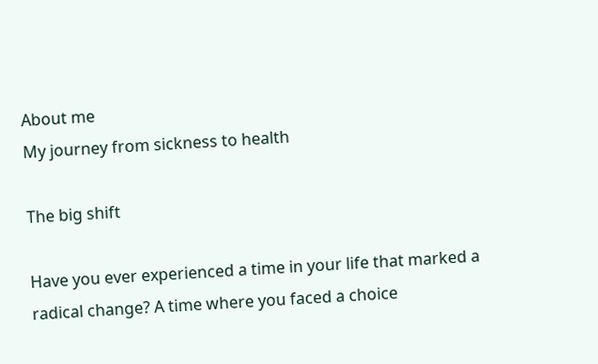About me
My journey from sickness to health

The big shift

Have you ever experienced a time in your life that marked a radical change? A time where you faced a choice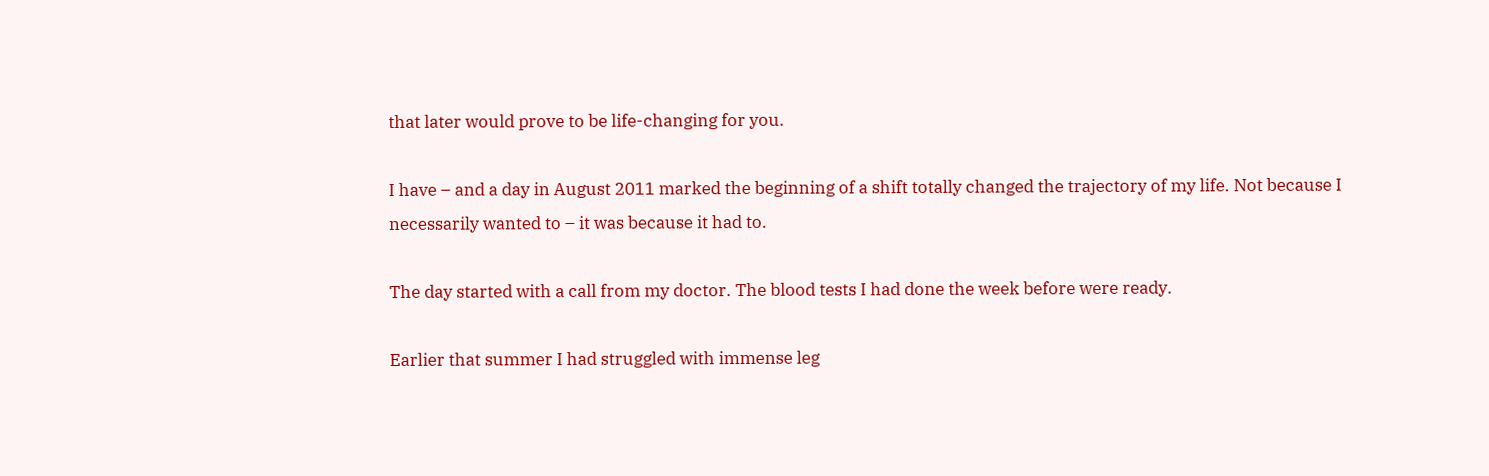that later would prove to be life-changing for you.

I have – and a day in August 2011 marked the beginning of a shift totally changed the trajectory of my life. Not because I necessarily wanted to – it was because it had to.

The day started with a call from my doctor. The blood tests I had done the week before were ready.

Earlier that summer I had struggled with immense leg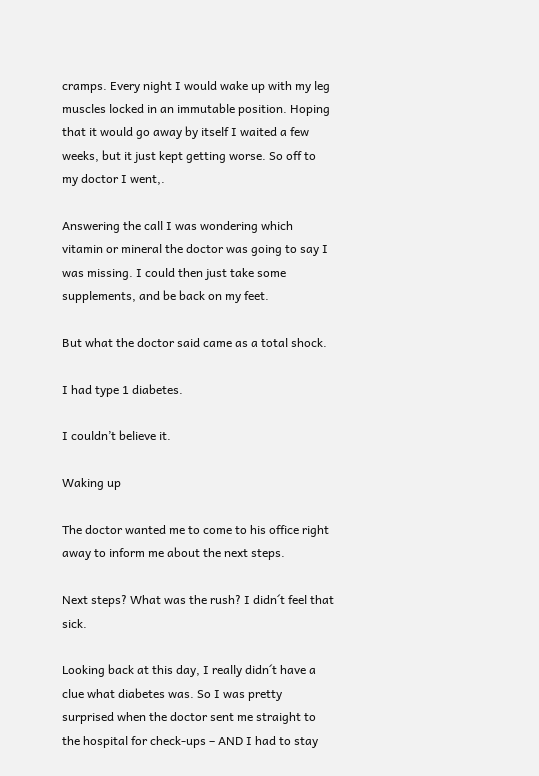cramps. Every night I would wake up with my leg muscles locked in an immutable position. Hoping that it would go away by itself I waited a few weeks, but it just kept getting worse. So off to my doctor I went,.

Answering the call I was wondering which vitamin or mineral the doctor was going to say I was missing. I could then just take some supplements, and be back on my feet.

But what the doctor said came as a total shock.

I had type 1 diabetes.

I couldn’t believe it.

Waking up

The doctor wanted me to come to his office right away to inform me about the next steps.

Next steps? What was the rush? I didn´t feel that sick.

Looking back at this day, I really didn´t have a clue what diabetes was. So I was pretty surprised when the doctor sent me straight to the hospital for check-ups – AND I had to stay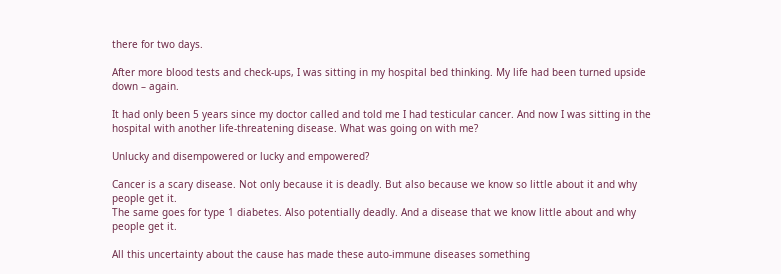there for two days.

After more blood tests and check-ups, I was sitting in my hospital bed thinking. My life had been turned upside down – again.

It had only been 5 years since my doctor called and told me I had testicular cancer. And now I was sitting in the hospital with another life-threatening disease. What was going on with me?

Unlucky and disempowered or lucky and empowered?

Cancer is a scary disease. Not only because it is deadly. But also because we know so little about it and why people get it.
The same goes for type 1 diabetes. Also potentially deadly. And a disease that we know little about and why people get it.

All this uncertainty about the cause has made these auto-immune diseases something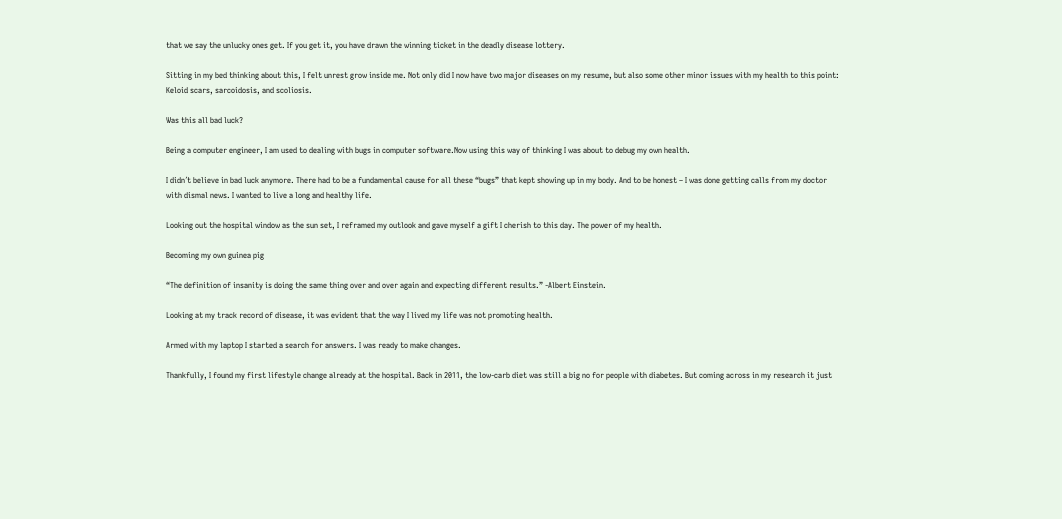that we say the unlucky ones get. If you get it, you have drawn the winning ticket in the deadly disease lottery.

Sitting in my bed thinking about this, I felt unrest grow inside me. Not only did I now have two major diseases on my resume, but also some other minor issues with my health to this point: Keloid scars, sarcoidosis, and scoliosis.

Was this all bad luck?

Being a computer engineer, I am used to dealing with bugs in computer software.Now using this way of thinking I was about to debug my own health.

I didn´t believe in bad luck anymore. There had to be a fundamental cause for all these “bugs” that kept showing up in my body. And to be honest – I was done getting calls from my doctor with dismal news. I wanted to live a long and healthy life.

Looking out the hospital window as the sun set, I reframed my outlook and gave myself a gift I cherish to this day. The power of my health.

Becoming my own guinea pig

“The definition of insanity is doing the same thing over and over again and expecting different results.” -Albert Einstein.

Looking at my track record of disease, it was evident that the way I lived my life was not promoting health.

Armed with my laptop I started a search for answers. I was ready to make changes.

Thankfully, I found my first lifestyle change already at the hospital. Back in 2011, the low-carb diet was still a big no for people with diabetes. But coming across in my research it just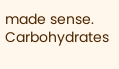made sense. Carbohydrates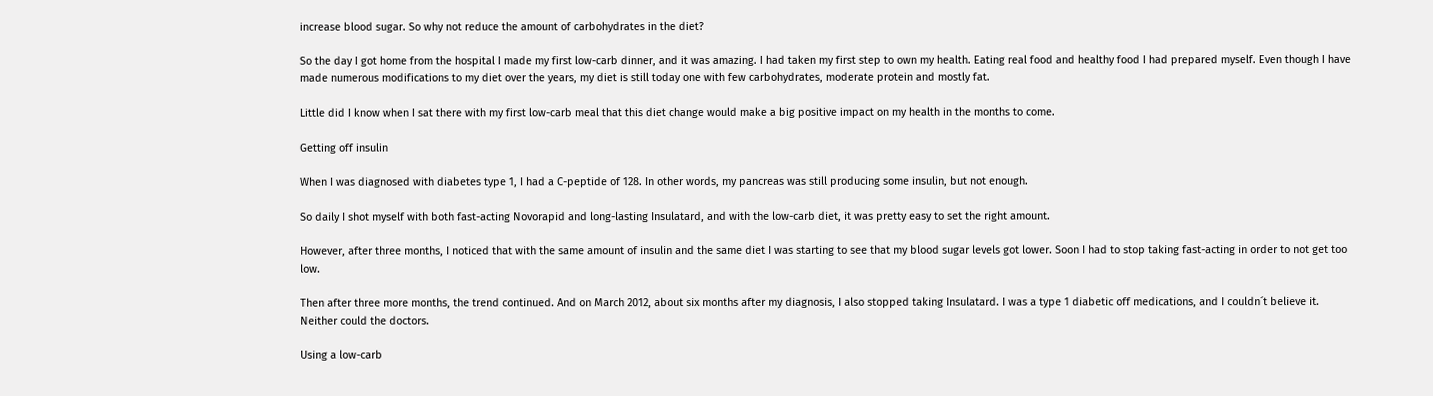increase blood sugar. So why not reduce the amount of carbohydrates in the diet?

So the day I got home from the hospital I made my first low-carb dinner, and it was amazing. I had taken my first step to own my health. Eating real food and healthy food I had prepared myself. Even though I have made numerous modifications to my diet over the years, my diet is still today one with few carbohydrates, moderate protein and mostly fat.

Little did I know when I sat there with my first low-carb meal that this diet change would make a big positive impact on my health in the months to come.

Getting off insulin

When I was diagnosed with diabetes type 1, I had a C-peptide of 128. In other words, my pancreas was still producing some insulin, but not enough.

So daily I shot myself with both fast-acting Novorapid and long-lasting Insulatard, and with the low-carb diet, it was pretty easy to set the right amount.

However, after three months, I noticed that with the same amount of insulin and the same diet I was starting to see that my blood sugar levels got lower. Soon I had to stop taking fast-acting in order to not get too low.

Then after three more months, the trend continued. And on March 2012, about six months after my diagnosis, I also stopped taking Insulatard. I was a type 1 diabetic off medications, and I couldn´t believe it. Neither could the doctors.

Using a low-carb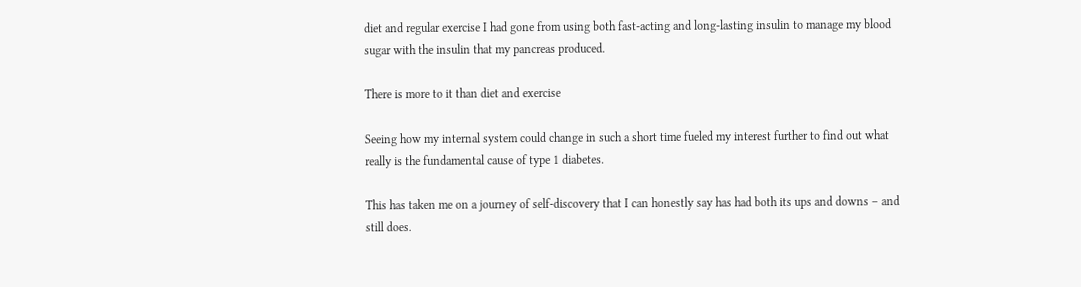diet and regular exercise I had gone from using both fast-acting and long-lasting insulin to manage my blood sugar with the insulin that my pancreas produced.

There is more to it than diet and exercise

Seeing how my internal system could change in such a short time fueled my interest further to find out what really is the fundamental cause of type 1 diabetes.

This has taken me on a journey of self-discovery that I can honestly say has had both its ups and downs – and still does.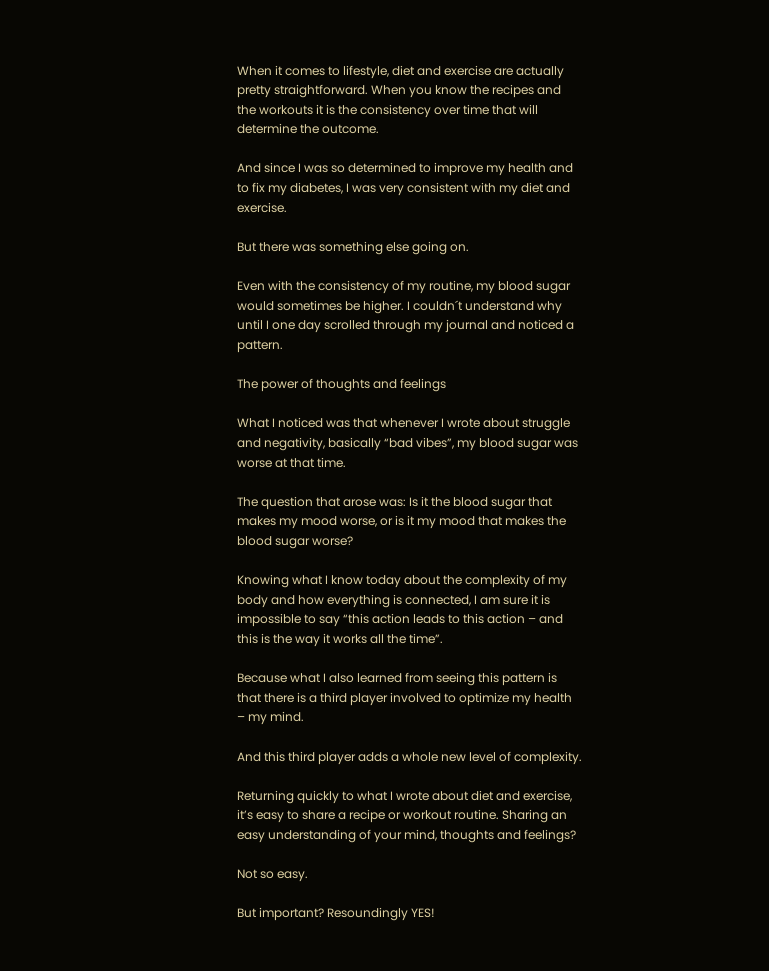When it comes to lifestyle, diet and exercise are actually pretty straightforward. When you know the recipes and the workouts it is the consistency over time that will determine the outcome.

And since I was so determined to improve my health and to fix my diabetes, I was very consistent with my diet and exercise.

But there was something else going on.

Even with the consistency of my routine, my blood sugar would sometimes be higher. I couldn´t understand why until I one day scrolled through my journal and noticed a pattern.

The power of thoughts and feelings

What I noticed was that whenever I wrote about struggle and negativity, basically “bad vibes”, my blood sugar was worse at that time.

The question that arose was: Is it the blood sugar that makes my mood worse, or is it my mood that makes the blood sugar worse?

Knowing what I know today about the complexity of my body and how everything is connected, I am sure it is impossible to say “this action leads to this action – and this is the way it works all the time”.

Because what I also learned from seeing this pattern is that there is a third player involved to optimize my health – my mind.

And this third player adds a whole new level of complexity.

Returning quickly to what I wrote about diet and exercise, it’s easy to share a recipe or workout routine. Sharing an easy understanding of your mind, thoughts and feelings?

Not so easy.

But important? Resoundingly YES!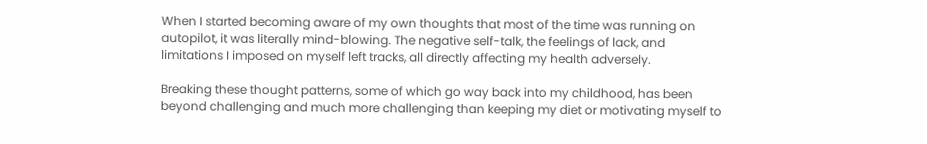When I started becoming aware of my own thoughts that most of the time was running on autopilot, it was literally mind-blowing. The negative self-talk, the feelings of lack, and limitations I imposed on myself left tracks, all directly affecting my health adversely.

Breaking these thought patterns, some of which go way back into my childhood, has been beyond challenging and much more challenging than keeping my diet or motivating myself to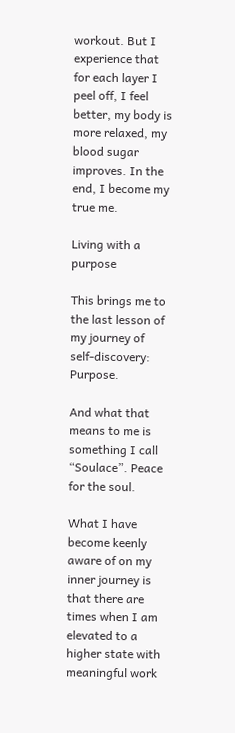workout. But I experience that for each layer I peel off, I feel better, my body is more relaxed, my blood sugar improves. In the end, I become my true me.

Living with a purpose

This brings me to the last lesson of my journey of self-discovery: Purpose.

And what that means to me is something I call “Soulace”. Peace for the soul.

What I have become keenly aware of on my inner journey is that there are times when I am elevated to a higher state with meaningful work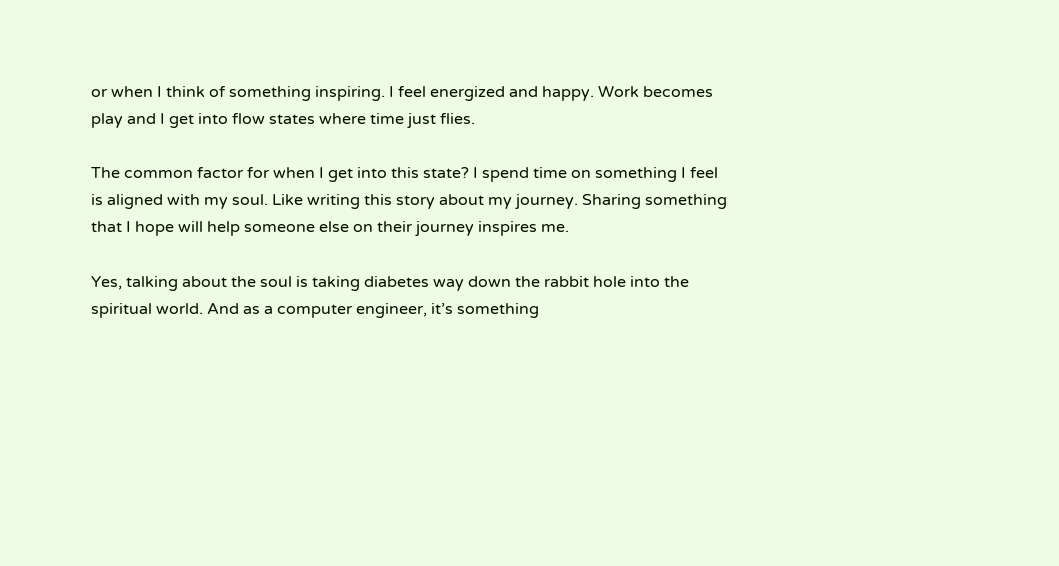or when I think of something inspiring. I feel energized and happy. Work becomes play and I get into flow states where time just flies.

The common factor for when I get into this state? I spend time on something I feel is aligned with my soul. Like writing this story about my journey. Sharing something that I hope will help someone else on their journey inspires me.

Yes, talking about the soul is taking diabetes way down the rabbit hole into the spiritual world. And as a computer engineer, it’s something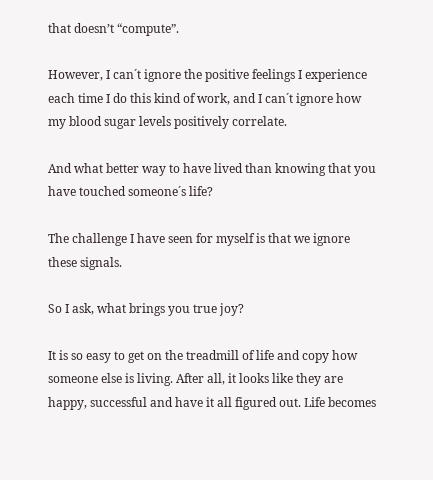that doesn’t “compute”.

However, I can´t ignore the positive feelings I experience each time I do this kind of work, and I can´t ignore how my blood sugar levels positively correlate.

And what better way to have lived than knowing that you have touched someone´s life?

The challenge I have seen for myself is that we ignore these signals.

So I ask, what brings you true joy?

It is so easy to get on the treadmill of life and copy how someone else is living. After all, it looks like they are happy, successful and have it all figured out. Life becomes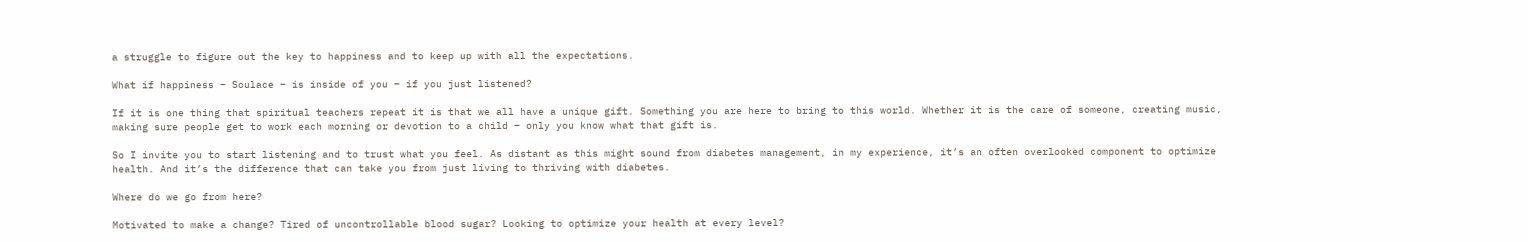a struggle to figure out the key to happiness and to keep up with all the expectations.

What if happiness – Soulace – is inside of you – if you just listened?

If it is one thing that spiritual teachers repeat it is that we all have a unique gift. Something you are here to bring to this world. Whether it is the care of someone, creating music, making sure people get to work each morning or devotion to a child – only you know what that gift is.

So I invite you to start listening and to trust what you feel. As distant as this might sound from diabetes management, in my experience, it’s an often overlooked component to optimize health. And it’s the difference that can take you from just living to thriving with diabetes.

Where do we go from here?

Motivated to make a change? Tired of uncontrollable blood sugar? Looking to optimize your health at every level?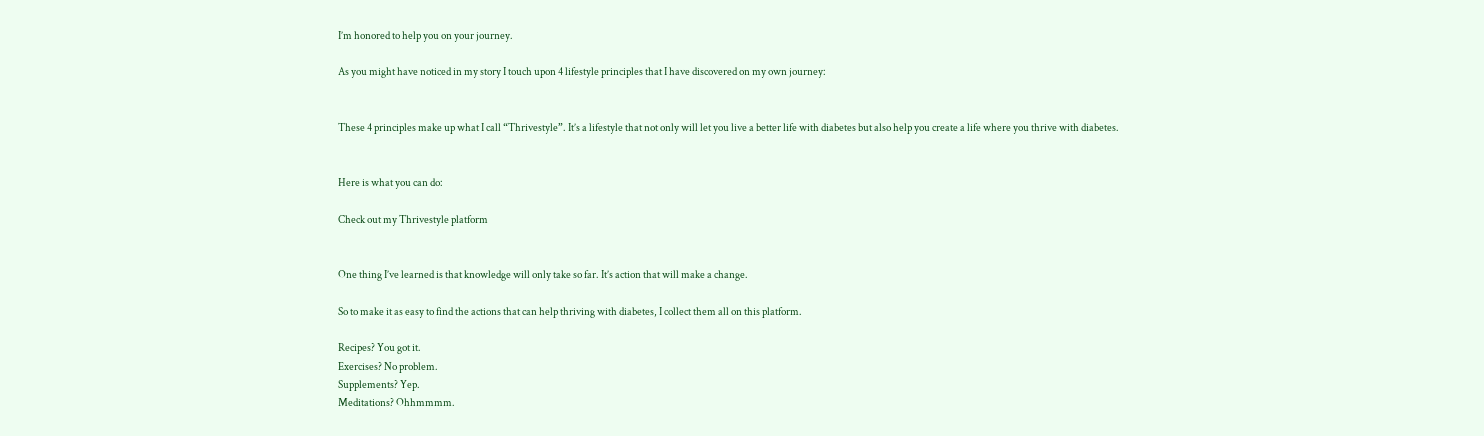I’m honored to help you on your journey.

As you might have noticed in my story I touch upon 4 lifestyle principles that I have discovered on my own journey:


These 4 principles make up what I call “Thrivestyle”. It’s a lifestyle that not only will let you live a better life with diabetes but also help you create a life where you thrive with diabetes.


Here is what you can do:

Check out my Thrivestyle platform


One thing I’ve learned is that knowledge will only take so far. It’s action that will make a change.

So to make it as easy to find the actions that can help thriving with diabetes, I collect them all on this platform.

Recipes? You got it.
Exercises? No problem.
Supplements? Yep.
Meditations? Ohhmmmm.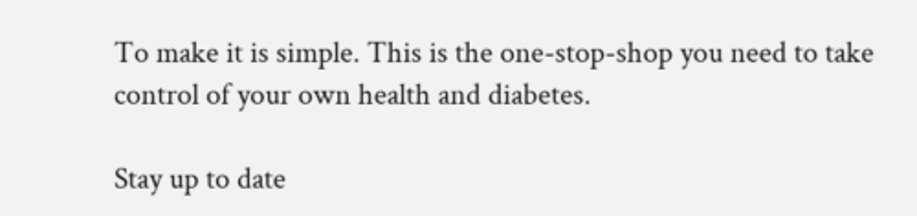To make it is simple. This is the one-stop-shop you need to take control of your own health and diabetes.

Stay up to date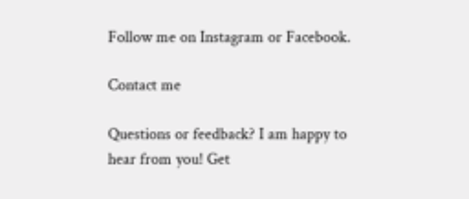Follow me on Instagram or Facebook.

Contact me

Questions or feedback? I am happy to hear from you! Get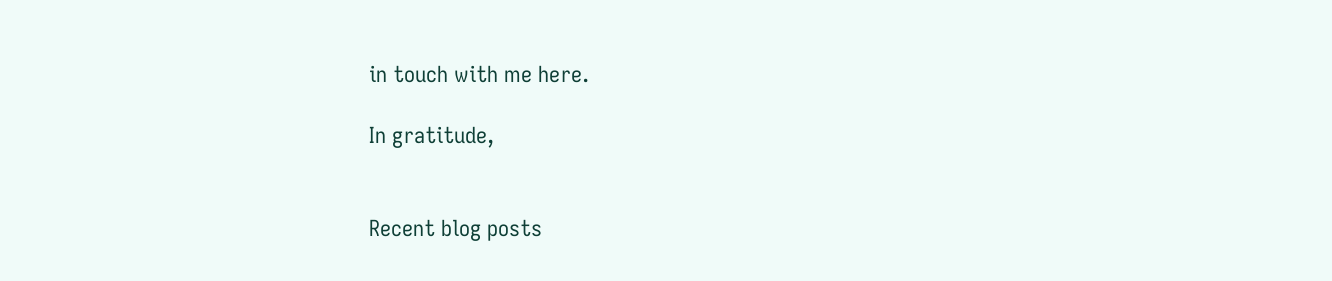in touch with me here.

In gratitude,


Recent blog posts